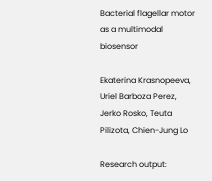Bacterial flagellar motor as a multimodal biosensor

Ekaterina Krasnopeeva, Uriel Barboza Perez, Jerko Rosko, Teuta Pilizota, Chien-Jung Lo

Research output: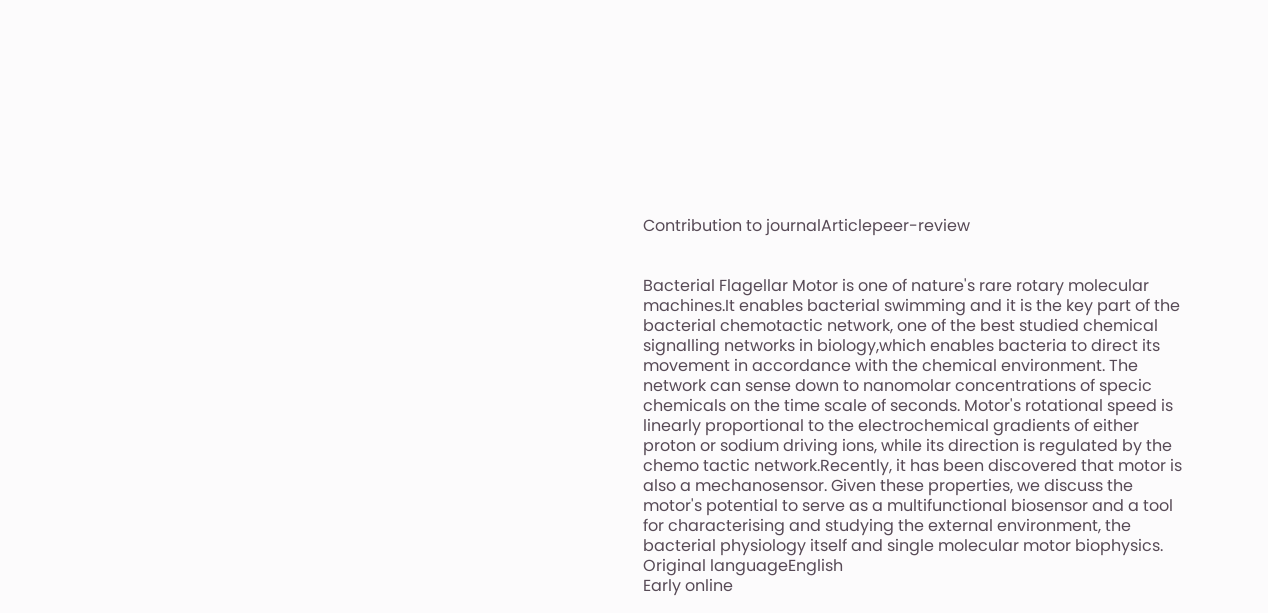Contribution to journalArticlepeer-review


Bacterial Flagellar Motor is one of nature's rare rotary molecular machines.It enables bacterial swimming and it is the key part of the bacterial chemotactic network, one of the best studied chemical signalling networks in biology,which enables bacteria to direct its movement in accordance with the chemical environment. The network can sense down to nanomolar concentrations of specic chemicals on the time scale of seconds. Motor's rotational speed is linearly proportional to the electrochemical gradients of either proton or sodium driving ions, while its direction is regulated by the chemo tactic network.Recently, it has been discovered that motor is also a mechanosensor. Given these properties, we discuss the motor's potential to serve as a multifunctional biosensor and a tool for characterising and studying the external environment, the bacterial physiology itself and single molecular motor biophysics.
Original languageEnglish
Early online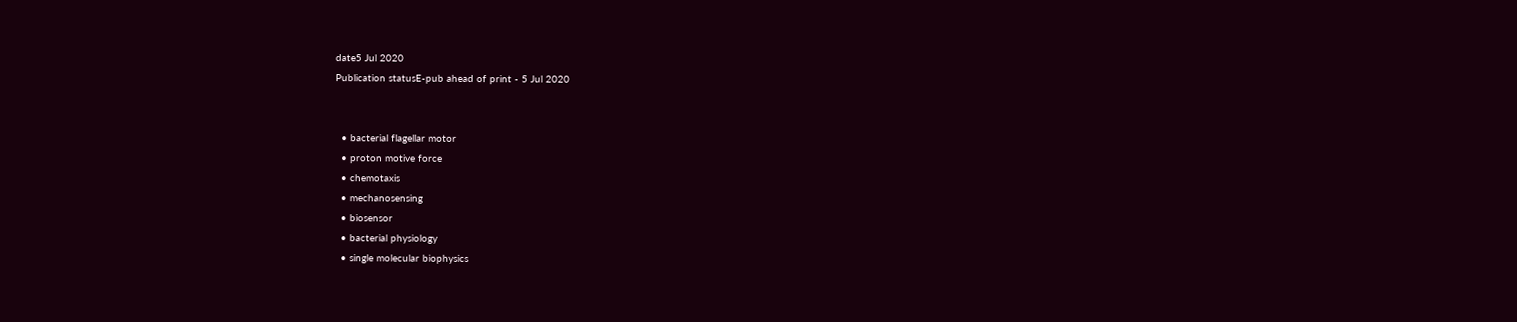date5 Jul 2020
Publication statusE-pub ahead of print - 5 Jul 2020


  • bacterial flagellar motor
  • proton motive force
  • chemotaxis
  • mechanosensing
  • biosensor
  • bacterial physiology
  • single molecular biophysics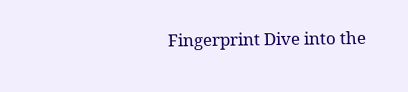Fingerprint Dive into the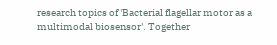research topics of 'Bacterial flagellar motor as a multimodal biosensor'. Together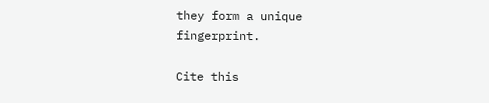they form a unique fingerprint.

Cite this